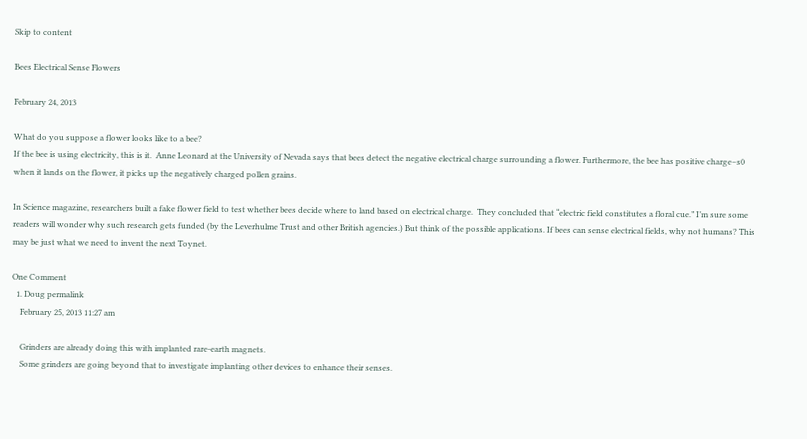Skip to content

Bees Electrical Sense Flowers

February 24, 2013

What do you suppose a flower looks like to a bee?
If the bee is using electricity, this is it.  Anne Leonard at the University of Nevada says that bees detect the negative electrical charge surrounding a flower. Furthermore, the bee has positive charge–s0 when it lands on the flower, it picks up the negatively charged pollen grains.

In Science magazine, researchers built a fake flower field to test whether bees decide where to land based on electrical charge.  They concluded that “electric field constitutes a floral cue.” I’m sure some readers will wonder why such research gets funded (by the Leverhulme Trust and other British agencies.) But think of the possible applications. If bees can sense electrical fields, why not humans? This may be just what we need to invent the next Toynet.

One Comment
  1. Doug permalink
    February 25, 2013 11:27 am

    Grinders are already doing this with implanted rare-earth magnets.
    Some grinders are going beyond that to investigate implanting other devices to enhance their senses.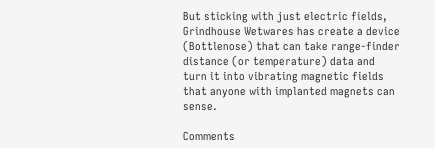But sticking with just electric fields, Grindhouse Wetwares has create a device (Bottlenose) that can take range-finder distance (or temperature) data and turn it into vibrating magnetic fields that anyone with implanted magnets can sense.

Comments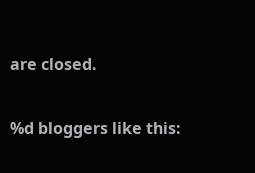are closed.

%d bloggers like this: